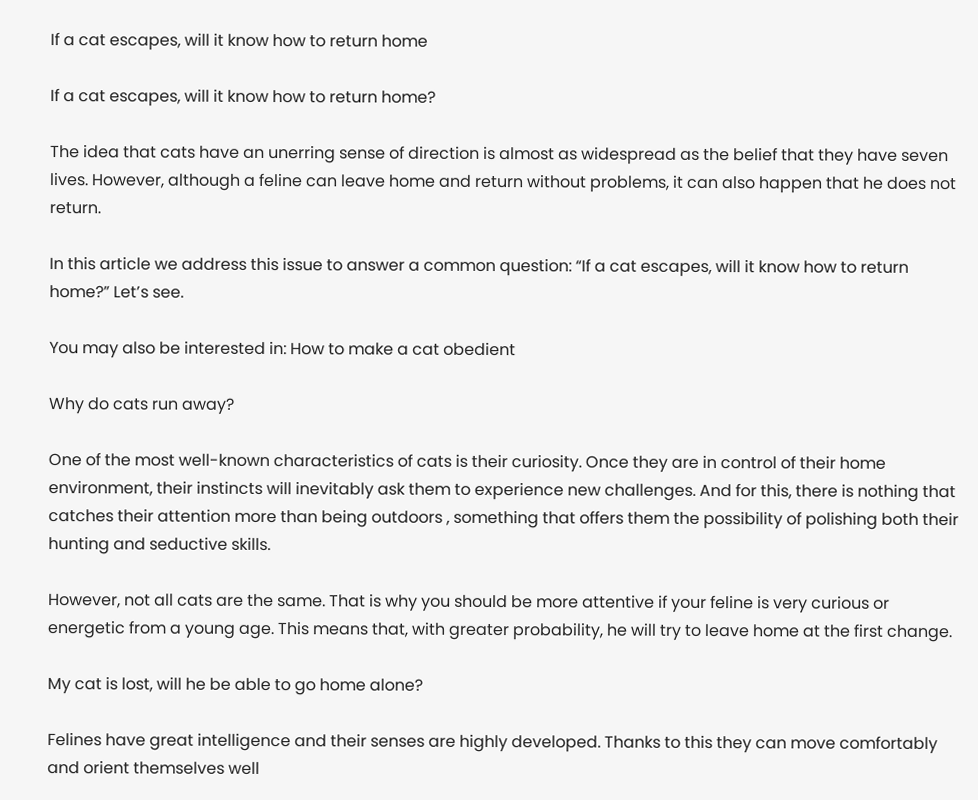If a cat escapes, will it know how to return home

If a cat escapes, will it know how to return home?

The idea that cats have an unerring sense of direction is almost as widespread as the belief that they have seven lives. However, although a feline can leave home and return without problems, it can also happen that he does not return.

In this article we address this issue to answer a common question: “If a cat escapes, will it know how to return home?” Let’s see.

You may also be interested in: How to make a cat obedient

Why do cats run away?

One of the most well-known characteristics of cats is their curiosity. Once they are in control of their home environment, their instincts will inevitably ask them to experience new challenges. And for this, there is nothing that catches their attention more than being outdoors , something that offers them the possibility of polishing both their hunting and seductive skills.

However, not all cats are the same. That is why you should be more attentive if your feline is very curious or energetic from a young age. This means that, with greater probability, he will try to leave home at the first change.

My cat is lost, will he be able to go home alone?

Felines have great intelligence and their senses are highly developed. Thanks to this they can move comfortably and orient themselves well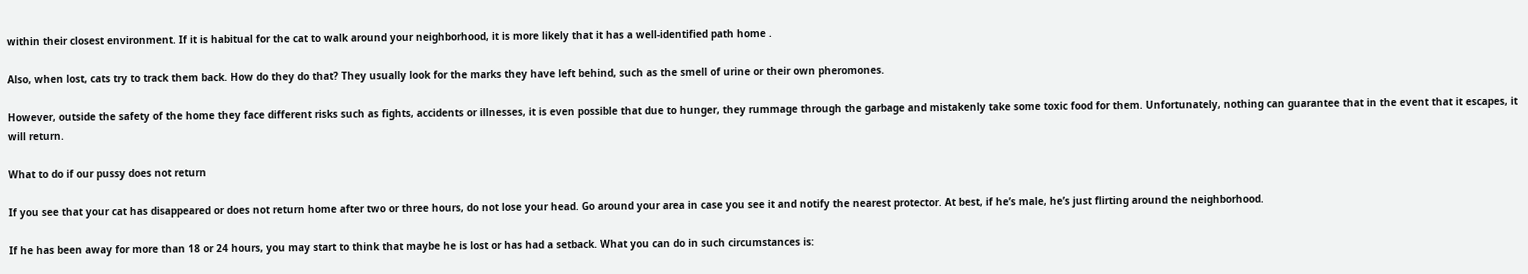within their closest environment. If it is habitual for the cat to walk around your neighborhood, it is more likely that it has a well-identified path home .

Also, when lost, cats try to track them back. How do they do that? They usually look for the marks they have left behind, such as the smell of urine or their own pheromones.

However, outside the safety of the home they face different risks such as fights, accidents or illnesses, it is even possible that due to hunger, they rummage through the garbage and mistakenly take some toxic food for them. Unfortunately, nothing can guarantee that in the event that it escapes, it will return.

What to do if our pussy does not return

If you see that your cat has disappeared or does not return home after two or three hours, do not lose your head. Go around your area in case you see it and notify the nearest protector. At best, if he’s male, he’s just flirting around the neighborhood.

If he has been away for more than 18 or 24 hours, you may start to think that maybe he is lost or has had a setback. What you can do in such circumstances is: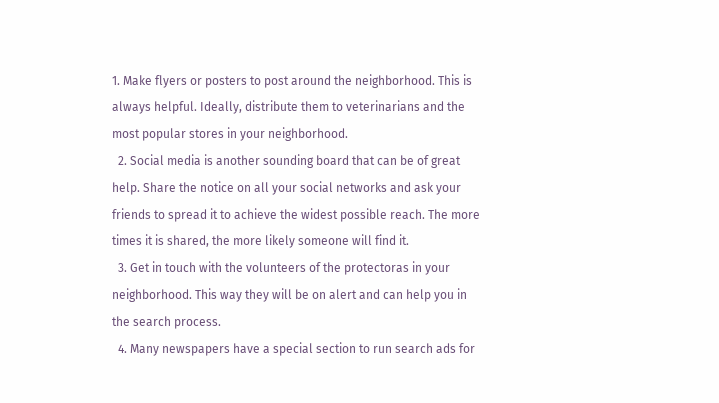1. Make flyers or posters to post around the neighborhood. This is always helpful. Ideally, distribute them to veterinarians and the most popular stores in your neighborhood.
  2. Social media is another sounding board that can be of great help. Share the notice on all your social networks and ask your friends to spread it to achieve the widest possible reach. The more times it is shared, the more likely someone will find it.
  3. Get in touch with the volunteers of the protectoras in your neighborhood. This way they will be on alert and can help you in the search process.
  4. Many newspapers have a special section to run search ads for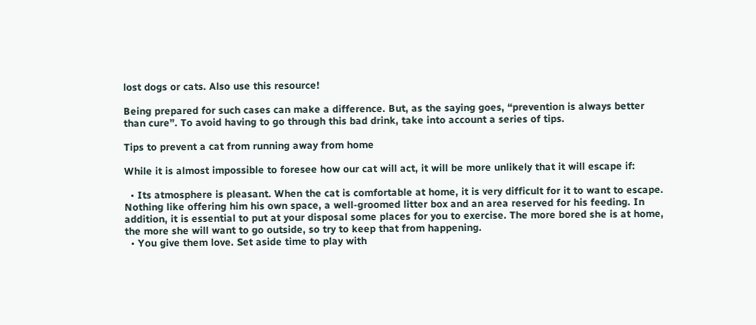lost dogs or cats. Also use this resource!

Being prepared for such cases can make a difference. But, as the saying goes, “prevention is always better than cure”. To avoid having to go through this bad drink, take into account a series of tips.

Tips to prevent a cat from running away from home

While it is almost impossible to foresee how our cat will act, it will be more unlikely that it will escape if:

  • Its atmosphere is pleasant. When the cat is comfortable at home, it is very difficult for it to want to escape. Nothing like offering him his own space, a well-groomed litter box and an area reserved for his feeding. In addition, it is essential to put at your disposal some places for you to exercise. The more bored she is at home, the more she will want to go outside, so try to keep that from happening.
  • You give them love. Set aside time to play with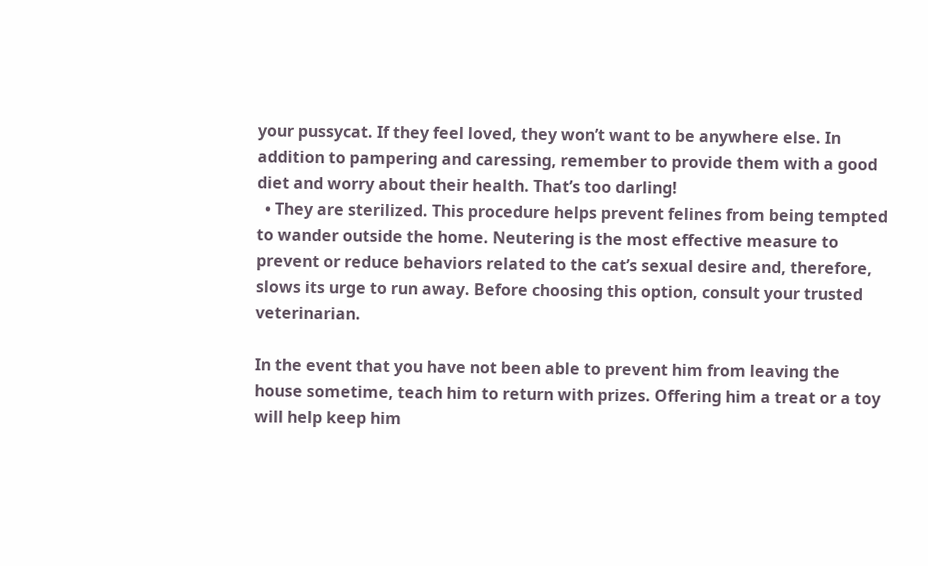your pussycat. If they feel loved, they won’t want to be anywhere else. In addition to pampering and caressing, remember to provide them with a good diet and worry about their health. That’s too darling!
  • They are sterilized. This procedure helps prevent felines from being tempted to wander outside the home. Neutering is the most effective measure to prevent or reduce behaviors related to the cat’s sexual desire and, therefore, slows its urge to run away. Before choosing this option, consult your trusted veterinarian.

In the event that you have not been able to prevent him from leaving the house sometime, teach him to return with prizes. Offering him a treat or a toy will help keep him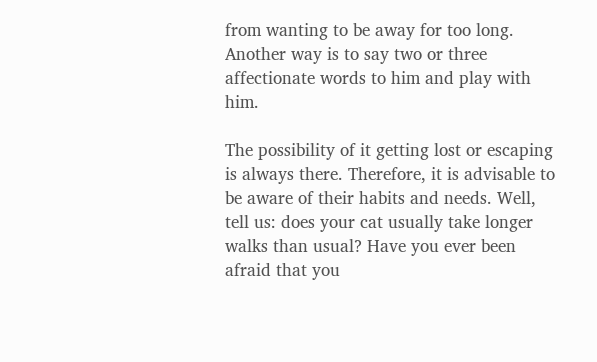from wanting to be away for too long. Another way is to say two or three affectionate words to him and play with him.

The possibility of it getting lost or escaping is always there. Therefore, it is advisable to be aware of their habits and needs. Well, tell us: does your cat usually take longer walks than usual? Have you ever been afraid that you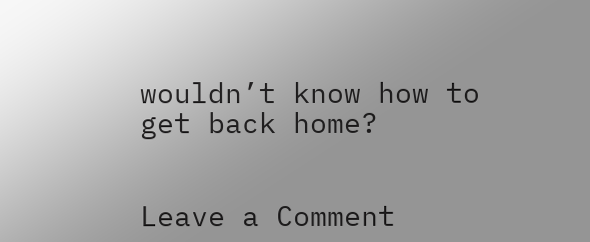wouldn’t know how to get back home?


Leave a Comment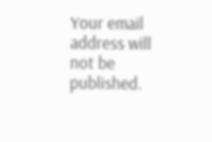Your email address will not be published.